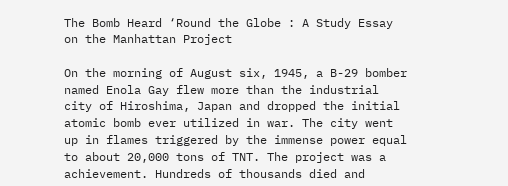The Bomb Heard ‘Round the Globe : A Study Essay on the Manhattan Project

On the morning of August six, 1945, a B-29 bomber named Enola Gay flew more than the industrial city of Hiroshima, Japan and dropped the initial atomic bomb ever utilized in war. The city went up in flames triggered by the immense power equal to about 20,000 tons of TNT. The project was a achievement. Hundreds of thousands died and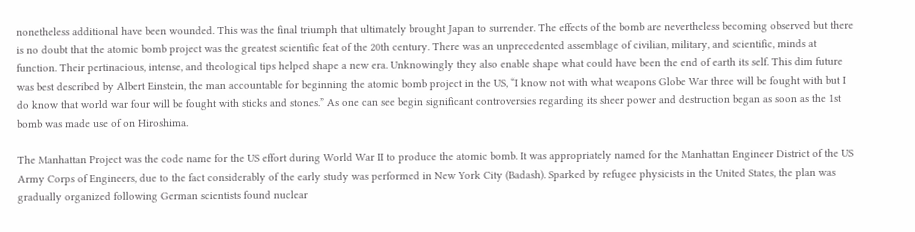nonetheless additional have been wounded. This was the final triumph that ultimately brought Japan to surrender. The effects of the bomb are nevertheless becoming observed but there is no doubt that the atomic bomb project was the greatest scientific feat of the 20th century. There was an unprecedented assemblage of civilian, military, and scientific, minds at function. Their pertinacious, intense, and theological tips helped shape a new era. Unknowingly they also enable shape what could have been the end of earth its self. This dim future was best described by Albert Einstein, the man accountable for beginning the atomic bomb project in the US, “I know not with what weapons Globe War three will be fought with but I do know that world war four will be fought with sticks and stones.” As one can see begin significant controversies regarding its sheer power and destruction began as soon as the 1st bomb was made use of on Hiroshima.

The Manhattan Project was the code name for the US effort during World War II to produce the atomic bomb. It was appropriately named for the Manhattan Engineer District of the US Army Corps of Engineers, due to the fact considerably of the early study was performed in New York City (Badash). Sparked by refugee physicists in the United States, the plan was gradually organized following German scientists found nuclear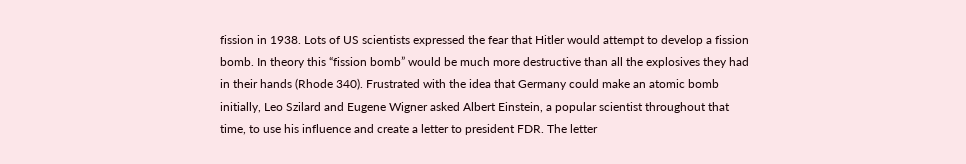fission in 1938. Lots of US scientists expressed the fear that Hitler would attempt to develop a fission bomb. In theory this “fission bomb” would be much more destructive than all the explosives they had in their hands (Rhode 340). Frustrated with the idea that Germany could make an atomic bomb initially, Leo Szilard and Eugene Wigner asked Albert Einstein, a popular scientist throughout that time, to use his influence and create a letter to president FDR. The letter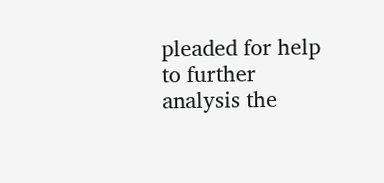pleaded for help to further analysis the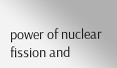power of nuclear fission and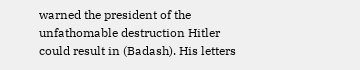warned the president of the unfathomable destruction Hitler could result in (Badash). His letters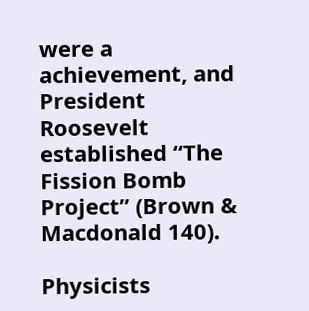were a achievement, and President Roosevelt established “The Fission Bomb Project” (Brown & Macdonald 140).

Physicists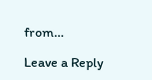from…

Leave a Reply